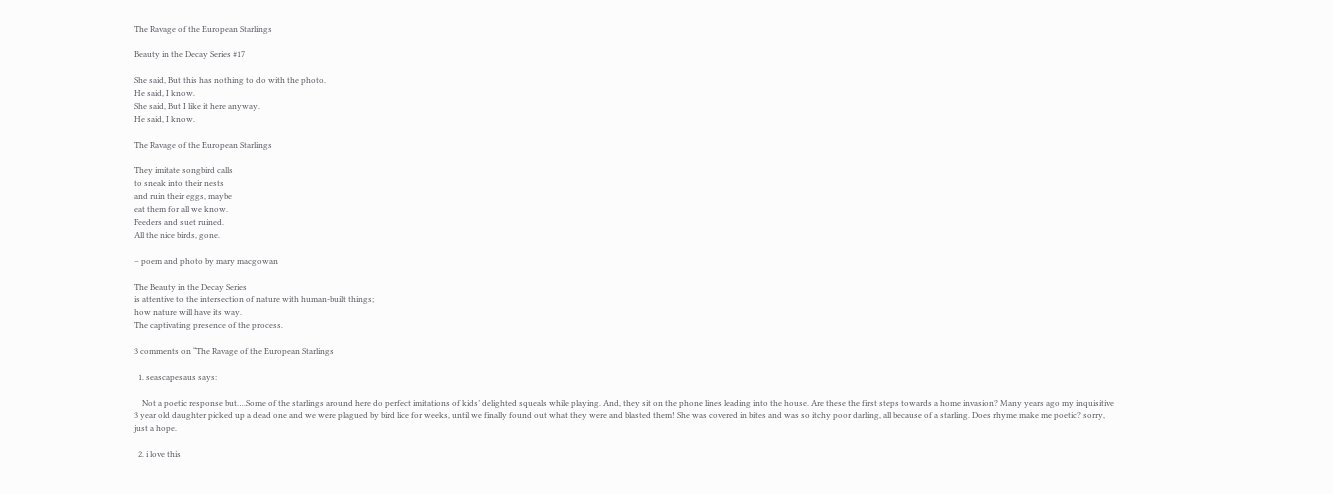The Ravage of the European Starlings

Beauty in the Decay Series #17

She said, But this has nothing to do with the photo.
He said, I know.
She said, But I like it here anyway.
He said, I know.

The Ravage of the European Starlings

They imitate songbird calls
to sneak into their nests
and ruin their eggs, maybe
eat them for all we know.
Feeders and suet ruined.
All the nice birds, gone.

– poem and photo by mary macgowan

The Beauty in the Decay Series
is attentive to the intersection of nature with human-built things;
how nature will have its way.
The captivating presence of the process.

3 comments on “The Ravage of the European Starlings

  1. seascapesaus says:

    Not a poetic response but….Some of the starlings around here do perfect imitations of kids’ delighted squeals while playing. And, they sit on the phone lines leading into the house. Are these the first steps towards a home invasion? Many years ago my inquisitive 3 year old daughter picked up a dead one and we were plagued by bird lice for weeks, until we finally found out what they were and blasted them! She was covered in bites and was so itchy poor darling, all because of a starling. Does rhyme make me poetic? sorry, just a hope.

  2. i love this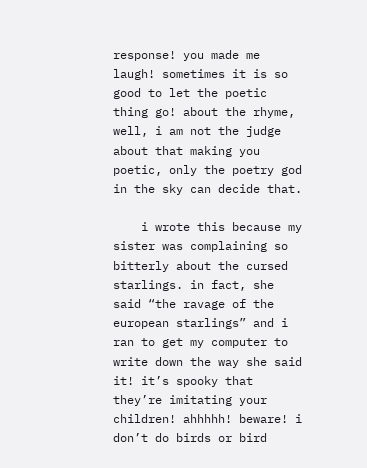response! you made me laugh! sometimes it is so good to let the poetic thing go! about the rhyme, well, i am not the judge about that making you poetic, only the poetry god in the sky can decide that.

    i wrote this because my sister was complaining so bitterly about the cursed starlings. in fact, she said “the ravage of the european starlings” and i ran to get my computer to write down the way she said it! it’s spooky that they’re imitating your children! ahhhhh! beware! i don’t do birds or bird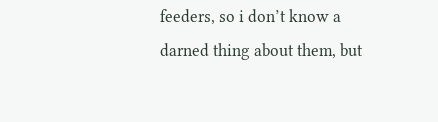feeders, so i don’t know a darned thing about them, but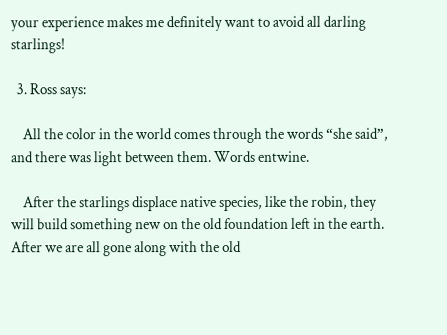your experience makes me definitely want to avoid all darling starlings!

  3. Ross says:

    All the color in the world comes through the words “she said”, and there was light between them. Words entwine.

    After the starlings displace native species, like the robin, they will build something new on the old foundation left in the earth. After we are all gone along with the old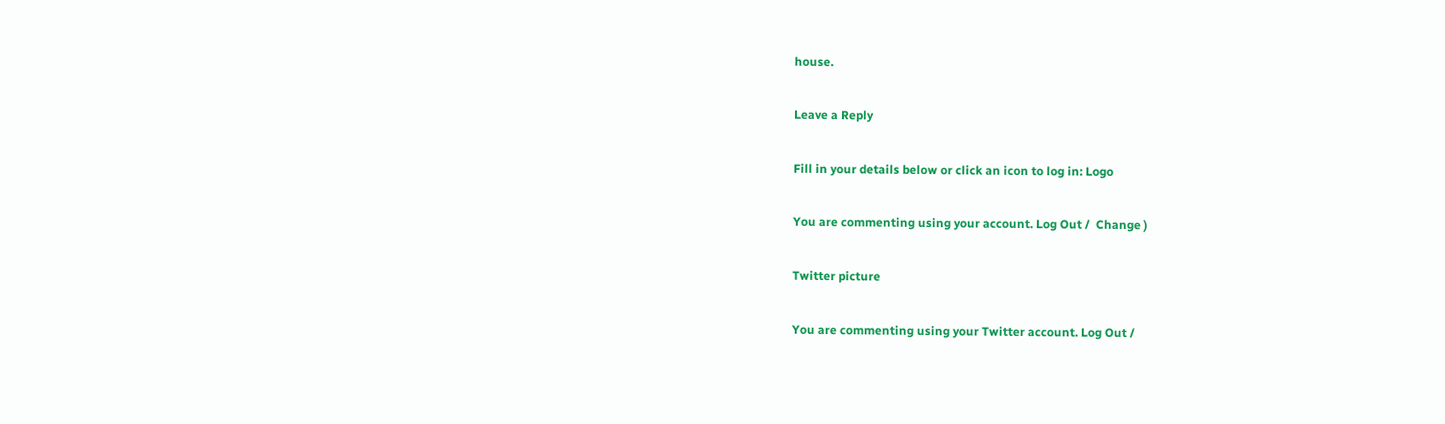house.

Leave a Reply

Fill in your details below or click an icon to log in: Logo

You are commenting using your account. Log Out /  Change )

Twitter picture

You are commenting using your Twitter account. Log Out /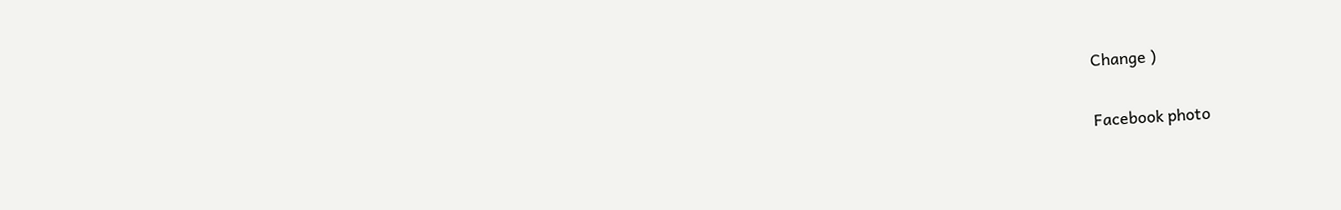Change )

Facebook photo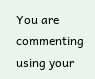You are commenting using your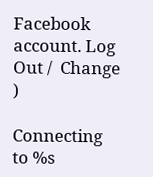Facebook account. Log Out /  Change )

Connecting to %s